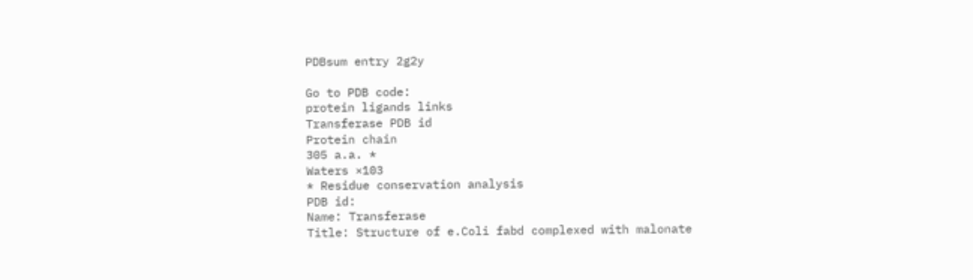PDBsum entry 2g2y

Go to PDB code:
protein ligands links
Transferase PDB id
Protein chain
305 a.a. *
Waters ×103
* Residue conservation analysis
PDB id:
Name: Transferase
Title: Structure of e.Coli fabd complexed with malonate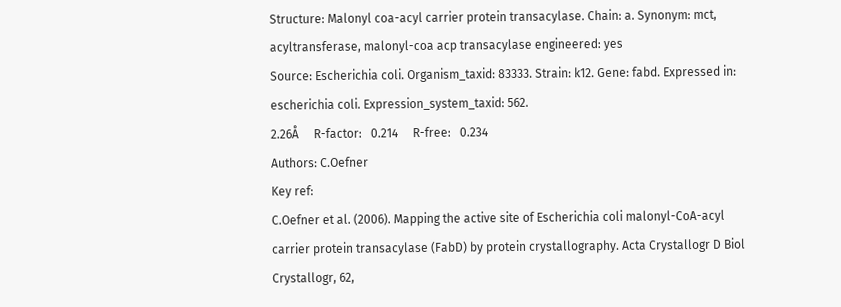Structure: Malonyl coa-acyl carrier protein transacylase. Chain: a. Synonym: mct, acyltransferase, malonyl-coa acp transacylase engineered: yes
Source: Escherichia coli. Organism_taxid: 83333. Strain: k12. Gene: fabd. Expressed in: escherichia coli. Expression_system_taxid: 562.
2.26Å     R-factor:   0.214     R-free:   0.234
Authors: C.Oefner
Key ref:
C.Oefner et al. (2006). Mapping the active site of Escherichia coli malonyl-CoA-acyl carrier protein transacylase (FabD) by protein crystallography. Acta Crystallogr D Biol Crystallogr, 62,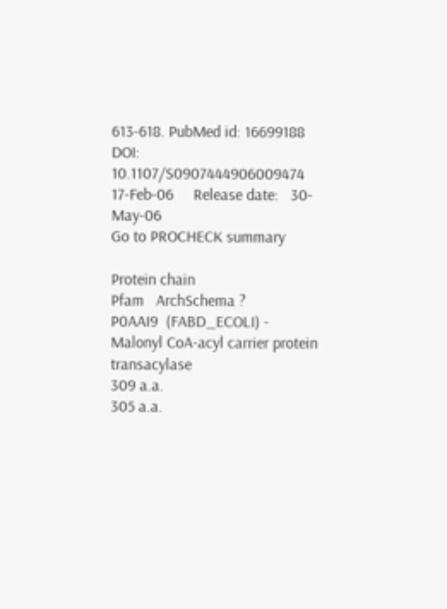613-618. PubMed id: 16699188 DOI: 10.1107/S0907444906009474
17-Feb-06     Release date:   30-May-06
Go to PROCHECK summary

Protein chain
Pfam   ArchSchema ?
P0AAI9  (FABD_ECOLI) -  Malonyl CoA-acyl carrier protein transacylase
309 a.a.
305 a.a.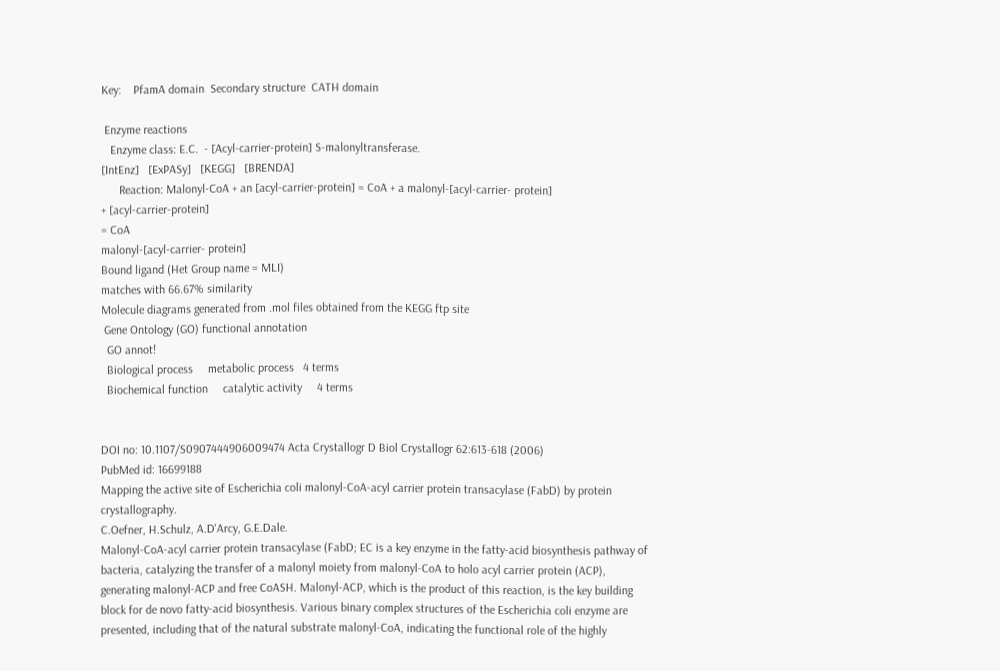Key:    PfamA domain  Secondary structure  CATH domain

 Enzyme reactions
   Enzyme class: E.C.  - [Acyl-carrier-protein] S-malonyltransferase.
[IntEnz]   [ExPASy]   [KEGG]   [BRENDA]
      Reaction: Malonyl-CoA + an [acyl-carrier-protein] = CoA + a malonyl-[acyl-carrier- protein]
+ [acyl-carrier-protein]
= CoA
malonyl-[acyl-carrier- protein]
Bound ligand (Het Group name = MLI)
matches with 66.67% similarity
Molecule diagrams generated from .mol files obtained from the KEGG ftp site
 Gene Ontology (GO) functional annotation
  GO annot!
  Biological process     metabolic process   4 terms
  Biochemical function     catalytic activity     4 terms


DOI no: 10.1107/S0907444906009474 Acta Crystallogr D Biol Crystallogr 62:613-618 (2006)
PubMed id: 16699188
Mapping the active site of Escherichia coli malonyl-CoA-acyl carrier protein transacylase (FabD) by protein crystallography.
C.Oefner, H.Schulz, A.D'Arcy, G.E.Dale.
Malonyl-CoA-acyl carrier protein transacylase (FabD; EC is a key enzyme in the fatty-acid biosynthesis pathway of bacteria, catalyzing the transfer of a malonyl moiety from malonyl-CoA to holo acyl carrier protein (ACP), generating malonyl-ACP and free CoASH. Malonyl-ACP, which is the product of this reaction, is the key building block for de novo fatty-acid biosynthesis. Various binary complex structures of the Escherichia coli enzyme are presented, including that of the natural substrate malonyl-CoA, indicating the functional role of the highly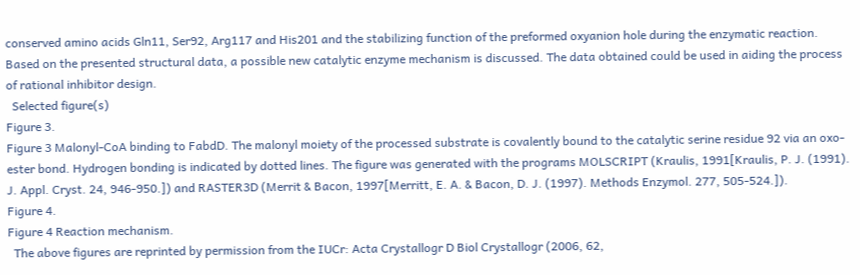conserved amino acids Gln11, Ser92, Arg117 and His201 and the stabilizing function of the preformed oxyanion hole during the enzymatic reaction. Based on the presented structural data, a possible new catalytic enzyme mechanism is discussed. The data obtained could be used in aiding the process of rational inhibitor design.
  Selected figure(s)
Figure 3.
Figure 3 Malonyl-CoA binding to FabdD. The malonyl moiety of the processed substrate is covalently bound to the catalytic serine residue 92 via an oxo-ester bond. Hydrogen bonding is indicated by dotted lines. The figure was generated with the programs MOLSCRIPT (Kraulis, 1991[Kraulis, P. J. (1991). J. Appl. Cryst. 24, 946-950.]) and RASTER3D (Merrit & Bacon, 1997[Merritt, E. A. & Bacon, D. J. (1997). Methods Enzymol. 277, 505-524.]).
Figure 4.
Figure 4 Reaction mechanism.
  The above figures are reprinted by permission from the IUCr: Acta Crystallogr D Biol Crystallogr (2006, 62,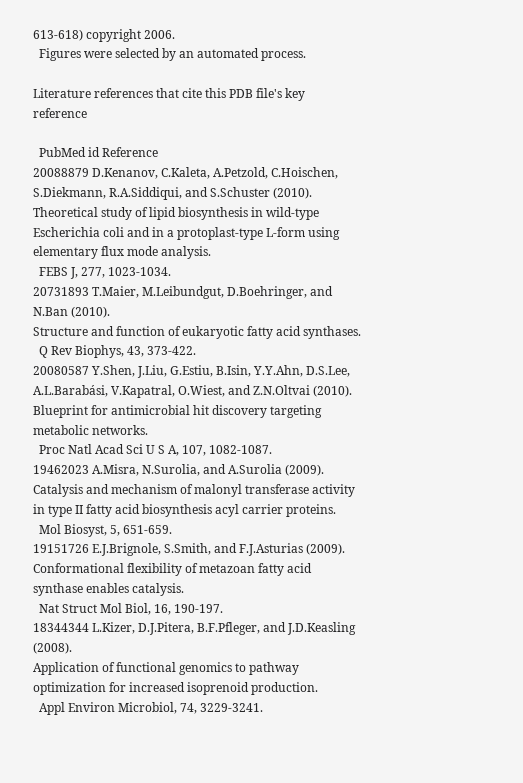613-618) copyright 2006.
  Figures were selected by an automated process.

Literature references that cite this PDB file's key reference

  PubMed id Reference
20088879 D.Kenanov, C.Kaleta, A.Petzold, C.Hoischen, S.Diekmann, R.A.Siddiqui, and S.Schuster (2010).
Theoretical study of lipid biosynthesis in wild-type Escherichia coli and in a protoplast-type L-form using elementary flux mode analysis.
  FEBS J, 277, 1023-1034.
20731893 T.Maier, M.Leibundgut, D.Boehringer, and N.Ban (2010).
Structure and function of eukaryotic fatty acid synthases.
  Q Rev Biophys, 43, 373-422.
20080587 Y.Shen, J.Liu, G.Estiu, B.Isin, Y.Y.Ahn, D.S.Lee, A.L.Barabási, V.Kapatral, O.Wiest, and Z.N.Oltvai (2010).
Blueprint for antimicrobial hit discovery targeting metabolic networks.
  Proc Natl Acad Sci U S A, 107, 1082-1087.
19462023 A.Misra, N.Surolia, and A.Surolia (2009).
Catalysis and mechanism of malonyl transferase activity in type II fatty acid biosynthesis acyl carrier proteins.
  Mol Biosyst, 5, 651-659.
19151726 E.J.Brignole, S.Smith, and F.J.Asturias (2009).
Conformational flexibility of metazoan fatty acid synthase enables catalysis.
  Nat Struct Mol Biol, 16, 190-197.
18344344 L.Kizer, D.J.Pitera, B.F.Pfleger, and J.D.Keasling (2008).
Application of functional genomics to pathway optimization for increased isoprenoid production.
  Appl Environ Microbiol, 74, 3229-3241.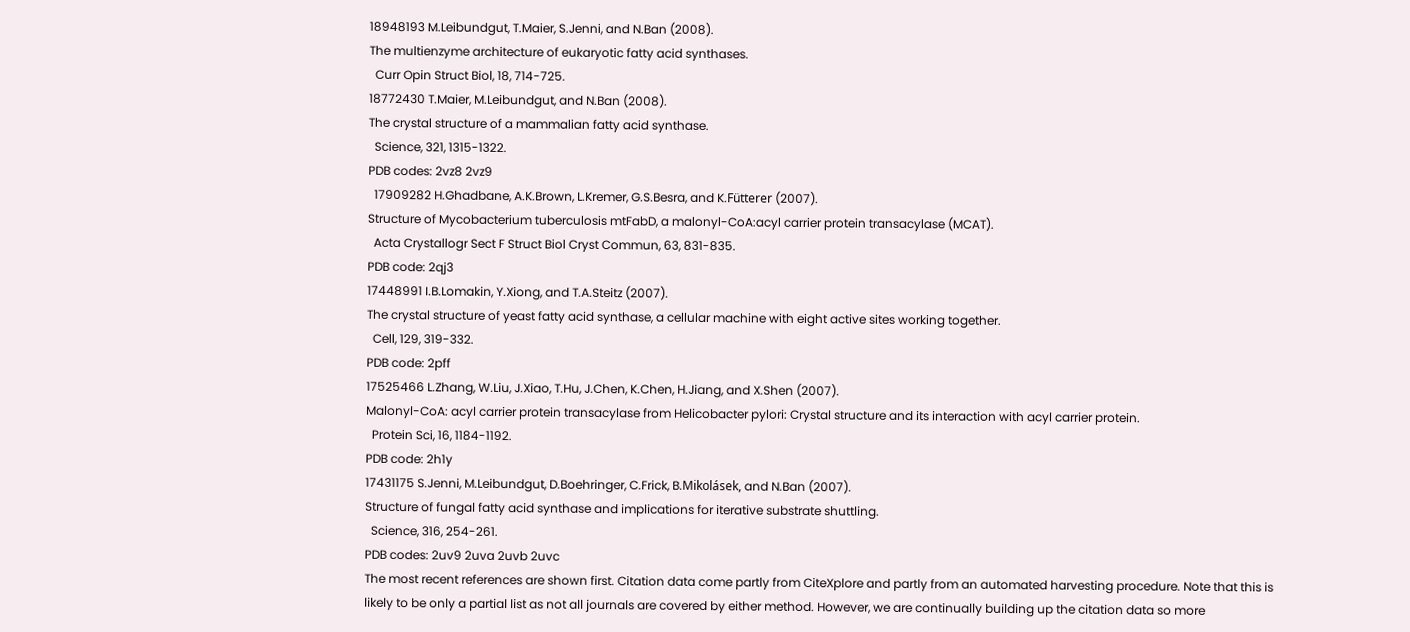18948193 M.Leibundgut, T.Maier, S.Jenni, and N.Ban (2008).
The multienzyme architecture of eukaryotic fatty acid synthases.
  Curr Opin Struct Biol, 18, 714-725.
18772430 T.Maier, M.Leibundgut, and N.Ban (2008).
The crystal structure of a mammalian fatty acid synthase.
  Science, 321, 1315-1322.
PDB codes: 2vz8 2vz9
  17909282 H.Ghadbane, A.K.Brown, L.Kremer, G.S.Besra, and K.Fütterer (2007).
Structure of Mycobacterium tuberculosis mtFabD, a malonyl-CoA:acyl carrier protein transacylase (MCAT).
  Acta Crystallogr Sect F Struct Biol Cryst Commun, 63, 831-835.
PDB code: 2qj3
17448991 I.B.Lomakin, Y.Xiong, and T.A.Steitz (2007).
The crystal structure of yeast fatty acid synthase, a cellular machine with eight active sites working together.
  Cell, 129, 319-332.
PDB code: 2pff
17525466 L.Zhang, W.Liu, J.Xiao, T.Hu, J.Chen, K.Chen, H.Jiang, and X.Shen (2007).
Malonyl-CoA: acyl carrier protein transacylase from Helicobacter pylori: Crystal structure and its interaction with acyl carrier protein.
  Protein Sci, 16, 1184-1192.
PDB code: 2h1y
17431175 S.Jenni, M.Leibundgut, D.Boehringer, C.Frick, B.Mikolásek, and N.Ban (2007).
Structure of fungal fatty acid synthase and implications for iterative substrate shuttling.
  Science, 316, 254-261.
PDB codes: 2uv9 2uva 2uvb 2uvc
The most recent references are shown first. Citation data come partly from CiteXplore and partly from an automated harvesting procedure. Note that this is likely to be only a partial list as not all journals are covered by either method. However, we are continually building up the citation data so more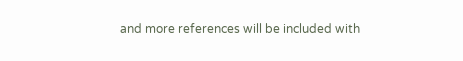and more references will be included with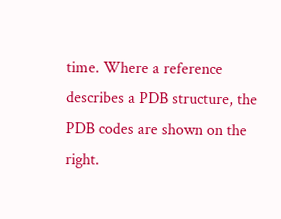time. Where a reference describes a PDB structure, the PDB codes are shown on the right.